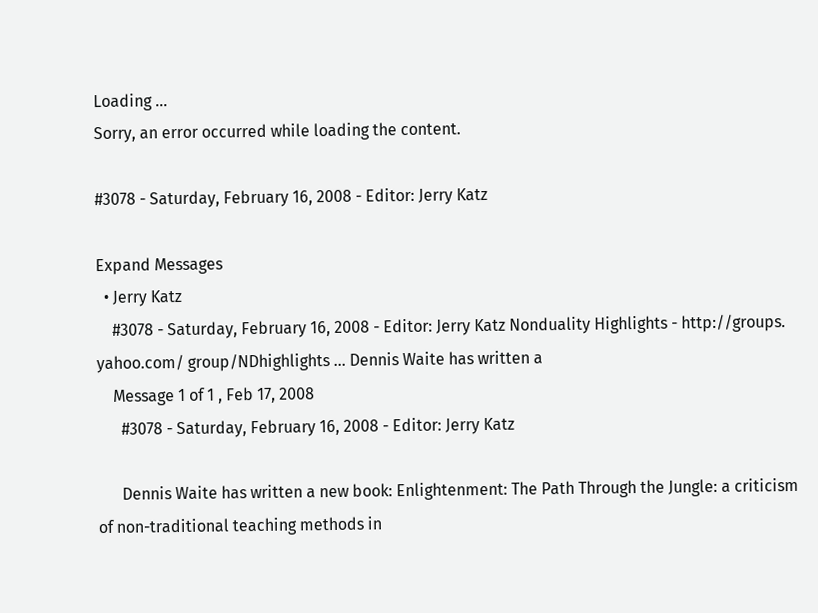Loading ...
Sorry, an error occurred while loading the content.

#3078 - Saturday, February 16, 2008 - Editor: Jerry Katz

Expand Messages
  • Jerry Katz
    #3078 - Saturday, February 16, 2008 - Editor: Jerry Katz Nonduality Highlights - http://groups. yahoo.com/ group/NDhighlights ... Dennis Waite has written a
    Message 1 of 1 , Feb 17, 2008
      #3078 - Saturday, February 16, 2008 - Editor: Jerry Katz

      Dennis Waite has written a new book: Enlightenment: The Path Through the Jungle: a criticism of non-traditional teaching methods in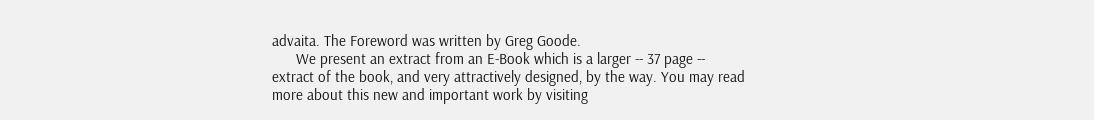advaita. The Foreword was written by Greg Goode.
      We present an extract from an E-Book which is a larger -- 37 page -- extract of the book, and very attractively designed, by the way. You may read more about this new and important work by visiting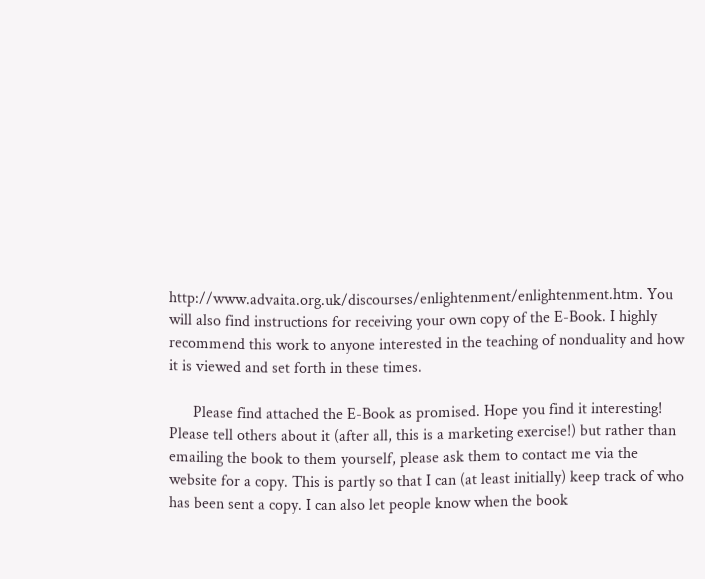http://www.advaita.org.uk/discourses/enlightenment/enlightenment.htm. You will also find instructions for receiving your own copy of the E-Book. I highly recommend this work to anyone interested in the teaching of nonduality and how it is viewed and set forth in these times.

      Please find attached the E-Book as promised. Hope you find it interesting! Please tell others about it (after all, this is a marketing exercise!) but rather than emailing the book to them yourself, please ask them to contact me via the website for a copy. This is partly so that I can (at least initially) keep track of who has been sent a copy. I can also let people know when the book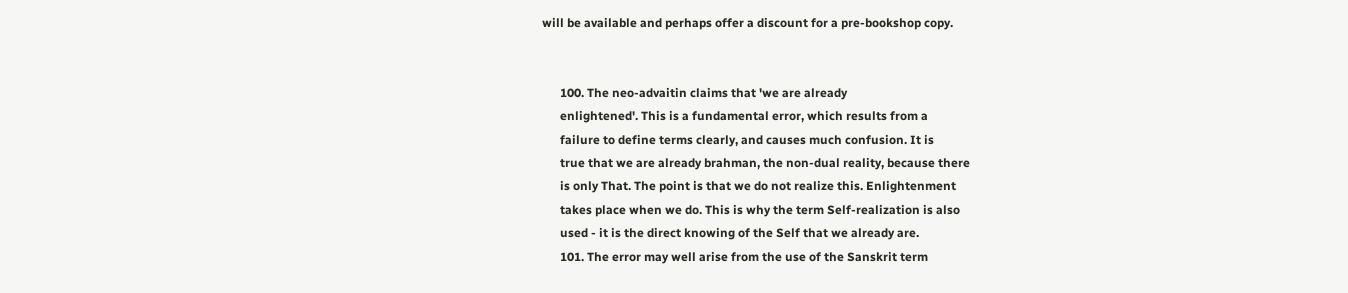will be available and perhaps offer a discount for a pre-bookshop copy.


      100. The neo-advaitin claims that 'we are already
      enlightened'. This is a fundamental error, which results from a
      failure to define terms clearly, and causes much confusion. It is
      true that we are already brahman, the non-dual reality, because there
      is only That. The point is that we do not realize this. Enlightenment
      takes place when we do. This is why the term Self-realization is also
      used - it is the direct knowing of the Self that we already are.
      101. The error may well arise from the use of the Sanskrit term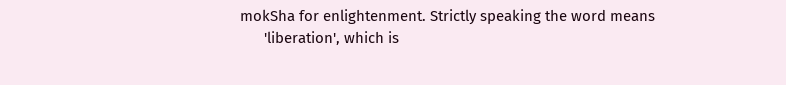mokSha for enlightenment. Strictly speaking the word means
      'liberation', which is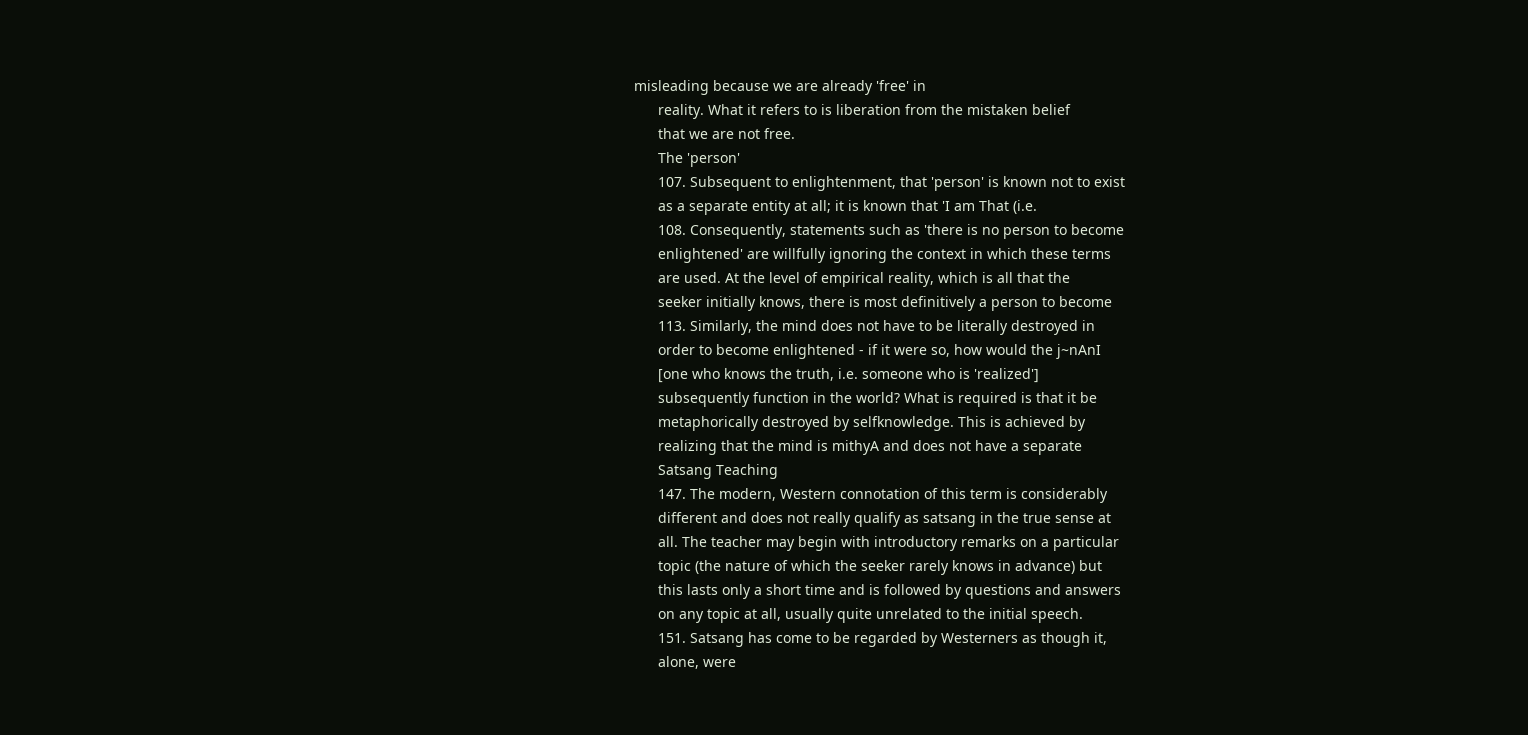misleading because we are already 'free' in
      reality. What it refers to is liberation from the mistaken belief
      that we are not free.
      The 'person'
      107. Subsequent to enlightenment, that 'person' is known not to exist
      as a separate entity at all; it is known that 'I am That (i.e.
      108. Consequently, statements such as 'there is no person to become
      enlightened' are willfully ignoring the context in which these terms
      are used. At the level of empirical reality, which is all that the
      seeker initially knows, there is most definitively a person to become
      113. Similarly, the mind does not have to be literally destroyed in
      order to become enlightened - if it were so, how would the j~nAnI
      [one who knows the truth, i.e. someone who is 'realized']
      subsequently function in the world? What is required is that it be
      metaphorically destroyed by selfknowledge. This is achieved by
      realizing that the mind is mithyA and does not have a separate
      Satsang Teaching
      147. The modern, Western connotation of this term is considerably
      different and does not really qualify as satsang in the true sense at
      all. The teacher may begin with introductory remarks on a particular
      topic (the nature of which the seeker rarely knows in advance) but
      this lasts only a short time and is followed by questions and answers
      on any topic at all, usually quite unrelated to the initial speech.
      151. Satsang has come to be regarded by Westerners as though it,
      alone, were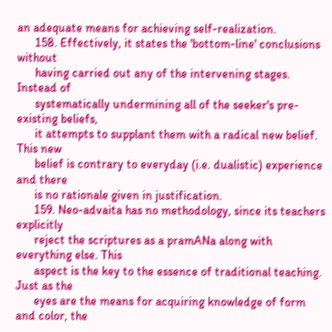an adequate means for achieving self-realization.
      158. Effectively, it states the 'bottom-line' conclusions without
      having carried out any of the intervening stages. Instead of
      systematically undermining all of the seeker's pre-existing beliefs,
      it attempts to supplant them with a radical new belief. This new
      belief is contrary to everyday (i.e. dualistic) experience and there
      is no rationale given in justification.
      159. Neo-advaita has no methodology, since its teachers explicitly
      reject the scriptures as a pramANa along with everything else. This
      aspect is the key to the essence of traditional teaching. Just as the
      eyes are the means for acquiring knowledge of form and color, the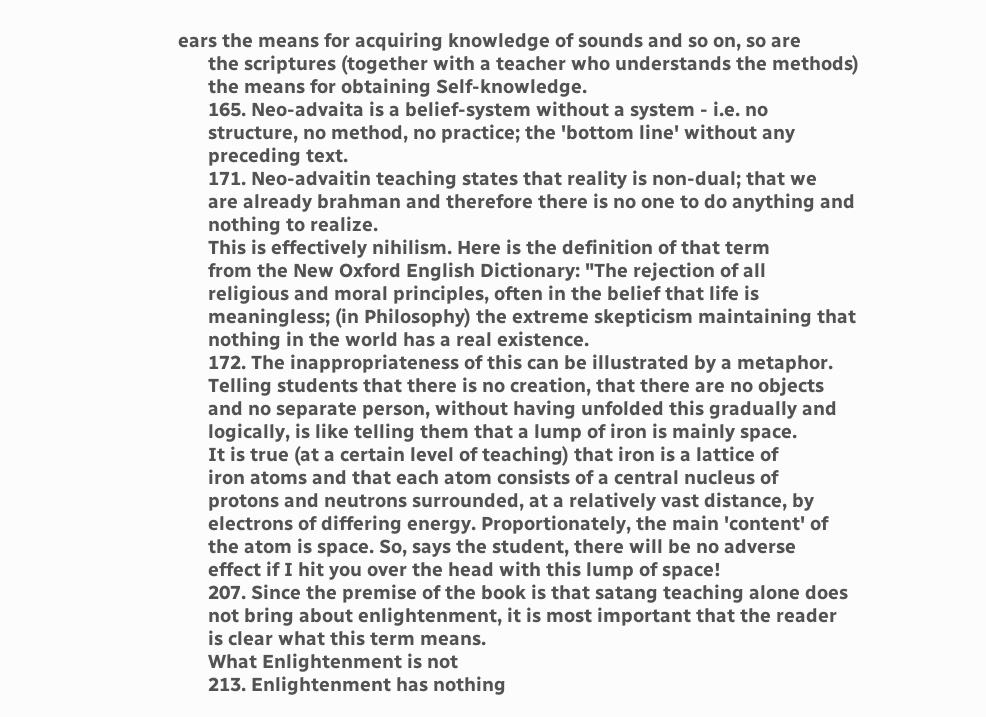ears the means for acquiring knowledge of sounds and so on, so are
      the scriptures (together with a teacher who understands the methods)
      the means for obtaining Self-knowledge.
      165. Neo-advaita is a belief-system without a system - i.e. no
      structure, no method, no practice; the 'bottom line' without any
      preceding text.
      171. Neo-advaitin teaching states that reality is non-dual; that we
      are already brahman and therefore there is no one to do anything and
      nothing to realize.
      This is effectively nihilism. Here is the definition of that term
      from the New Oxford English Dictionary: "The rejection of all
      religious and moral principles, often in the belief that life is
      meaningless; (in Philosophy) the extreme skepticism maintaining that
      nothing in the world has a real existence.
      172. The inappropriateness of this can be illustrated by a metaphor.
      Telling students that there is no creation, that there are no objects
      and no separate person, without having unfolded this gradually and
      logically, is like telling them that a lump of iron is mainly space.
      It is true (at a certain level of teaching) that iron is a lattice of
      iron atoms and that each atom consists of a central nucleus of
      protons and neutrons surrounded, at a relatively vast distance, by
      electrons of differing energy. Proportionately, the main 'content' of
      the atom is space. So, says the student, there will be no adverse
      effect if I hit you over the head with this lump of space!
      207. Since the premise of the book is that satang teaching alone does
      not bring about enlightenment, it is most important that the reader
      is clear what this term means.
      What Enlightenment is not
      213. Enlightenment has nothing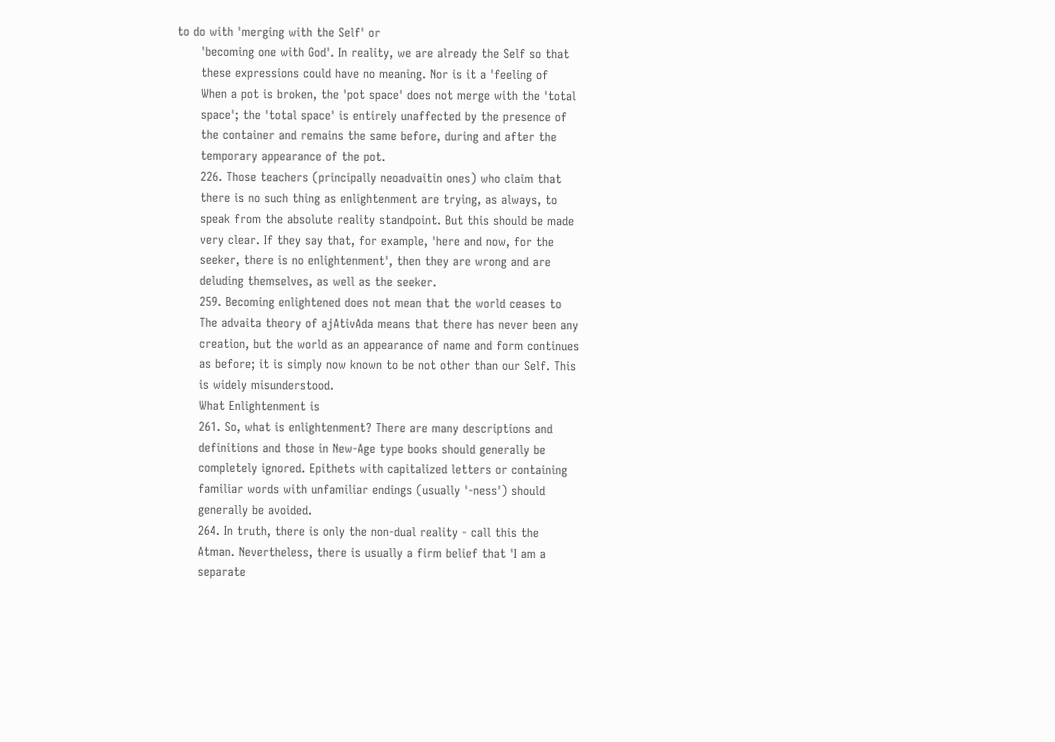to do with 'merging with the Self' or
      'becoming one with God'. In reality, we are already the Self so that
      these expressions could have no meaning. Nor is it a 'feeling of
      When a pot is broken, the 'pot space' does not merge with the 'total
      space'; the 'total space' is entirely unaffected by the presence of
      the container and remains the same before, during and after the
      temporary appearance of the pot.
      226. Those teachers (principally neoadvaitin ones) who claim that
      there is no such thing as enlightenment are trying, as always, to
      speak from the absolute reality standpoint. But this should be made
      very clear. If they say that, for example, 'here and now, for the
      seeker, there is no enlightenment', then they are wrong and are
      deluding themselves, as well as the seeker.
      259. Becoming enlightened does not mean that the world ceases to
      The advaita theory of ajAtivAda means that there has never been any
      creation, but the world as an appearance of name and form continues
      as before; it is simply now known to be not other than our Self. This
      is widely misunderstood.
      What Enlightenment is
      261. So, what is enlightenment? There are many descriptions and
      definitions and those in New-Age type books should generally be
      completely ignored. Epithets with capitalized letters or containing
      familiar words with unfamiliar endings (usually '-ness') should
      generally be avoided.
      264. In truth, there is only the non-dual reality - call this the
      Atman. Nevertheless, there is usually a firm belief that 'I am a
      separate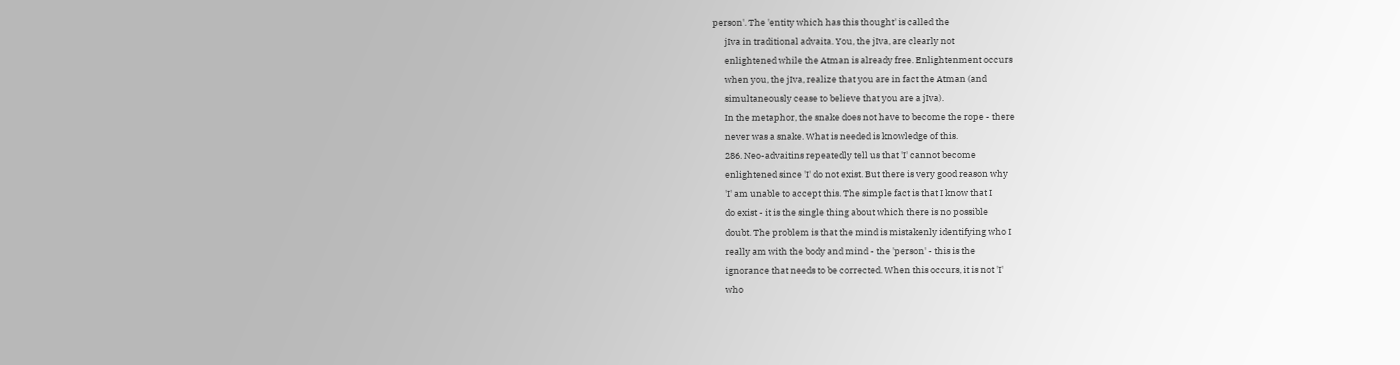person'. The 'entity which has this thought' is called the
      jIva in traditional advaita. You, the jIva, are clearly not
      enlightened while the Atman is already free. Enlightenment occurs
      when you, the jIva, realize that you are in fact the Atman (and
      simultaneously cease to believe that you are a jIva).
      In the metaphor, the snake does not have to become the rope - there
      never was a snake. What is needed is knowledge of this.
      286. Neo-advaitins repeatedly tell us that 'I' cannot become
      enlightened since 'I' do not exist. But there is very good reason why
      'I' am unable to accept this. The simple fact is that I know that I
      do exist - it is the single thing about which there is no possible
      doubt. The problem is that the mind is mistakenly identifying who I
      really am with the body and mind - the 'person' - this is the
      ignorance that needs to be corrected. When this occurs, it is not 'I'
      who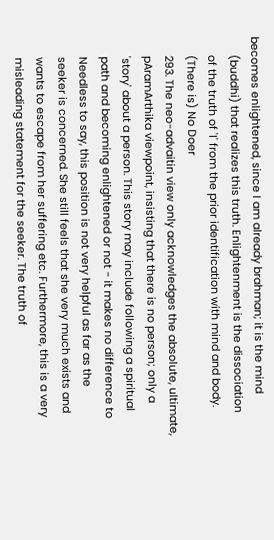becomes enlightened, since I am already brahman; it is the mind
      (buddhi) that realizes this truth. Enlightenment is the dissociation
      of the truth of 'I' from the prior identification with mind and body.
      (There is) No Doer
      293. The neo-advaitin view only acknowledges the absolute, ultimate,
      pAramArthika viewpoint, insisting that there is no person; only a
      'story' about a person. This story may include following a spiritual
      path and becoming enlightened or not - it makes no difference to
      Needless to say, this position is not very helpful as far as the
      seeker is concerned. She still feels that she very much exists and
      wants to escape from her suffering etc. Furthermore, this is a very
      misleading statement for the seeker. The truth of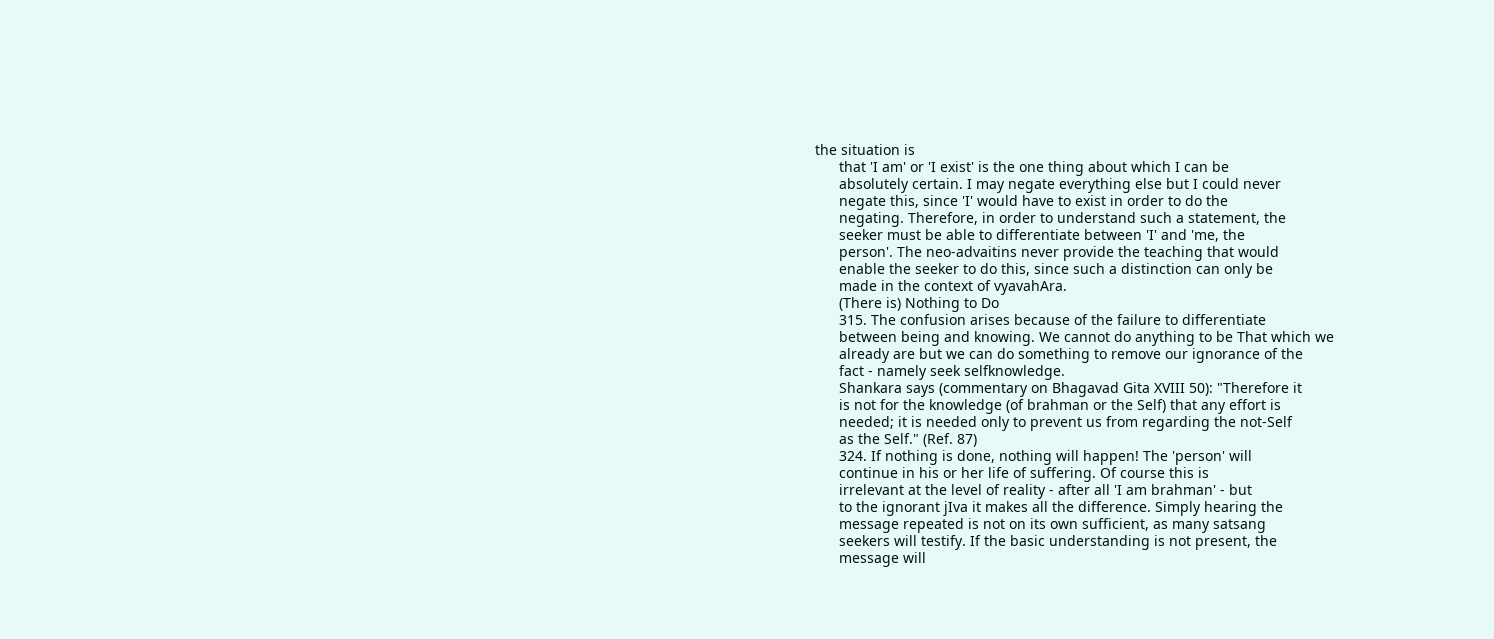the situation is
      that 'I am' or 'I exist' is the one thing about which I can be
      absolutely certain. I may negate everything else but I could never
      negate this, since 'I' would have to exist in order to do the
      negating. Therefore, in order to understand such a statement, the
      seeker must be able to differentiate between 'I' and 'me, the
      person'. The neo-advaitins never provide the teaching that would
      enable the seeker to do this, since such a distinction can only be
      made in the context of vyavahAra.
      (There is) Nothing to Do
      315. The confusion arises because of the failure to differentiate
      between being and knowing. We cannot do anything to be That which we
      already are but we can do something to remove our ignorance of the
      fact - namely seek selfknowledge.
      Shankara says (commentary on Bhagavad Gita XVIII 50): "Therefore it
      is not for the knowledge (of brahman or the Self) that any effort is
      needed; it is needed only to prevent us from regarding the not-Self
      as the Self." (Ref. 87)
      324. If nothing is done, nothing will happen! The 'person' will
      continue in his or her life of suffering. Of course this is
      irrelevant at the level of reality - after all 'I am brahman' - but
      to the ignorant jIva it makes all the difference. Simply hearing the
      message repeated is not on its own sufficient, as many satsang
      seekers will testify. If the basic understanding is not present, the
      message will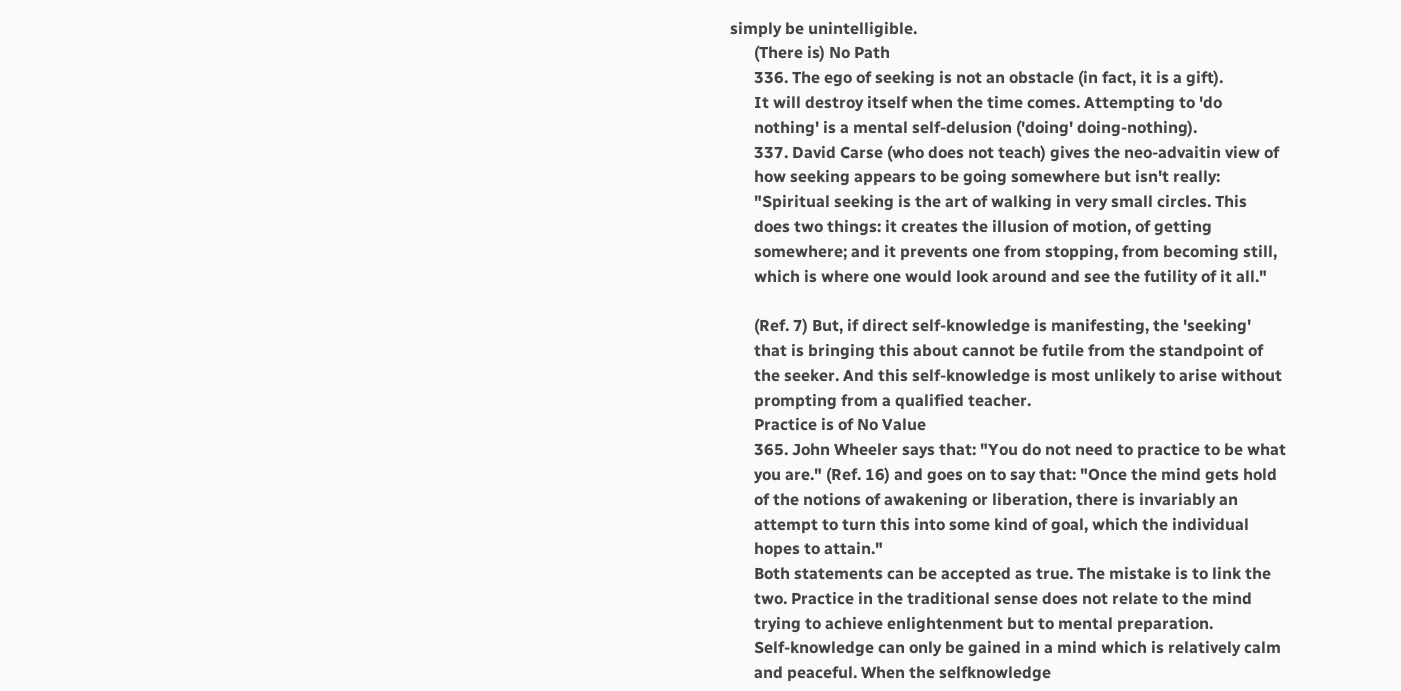simply be unintelligible.
      (There is) No Path
      336. The ego of seeking is not an obstacle (in fact, it is a gift).
      It will destroy itself when the time comes. Attempting to 'do
      nothing' is a mental self-delusion ('doing' doing-nothing).
      337. David Carse (who does not teach) gives the neo-advaitin view of
      how seeking appears to be going somewhere but isn't really:
      "Spiritual seeking is the art of walking in very small circles. This
      does two things: it creates the illusion of motion, of getting
      somewhere; and it prevents one from stopping, from becoming still,
      which is where one would look around and see the futility of it all."

      (Ref. 7) But, if direct self-knowledge is manifesting, the 'seeking'
      that is bringing this about cannot be futile from the standpoint of
      the seeker. And this self-knowledge is most unlikely to arise without
      prompting from a qualified teacher.
      Practice is of No Value
      365. John Wheeler says that: "You do not need to practice to be what
      you are." (Ref. 16) and goes on to say that: "Once the mind gets hold
      of the notions of awakening or liberation, there is invariably an
      attempt to turn this into some kind of goal, which the individual
      hopes to attain."
      Both statements can be accepted as true. The mistake is to link the
      two. Practice in the traditional sense does not relate to the mind
      trying to achieve enlightenment but to mental preparation.
      Self-knowledge can only be gained in a mind which is relatively calm
      and peaceful. When the selfknowledge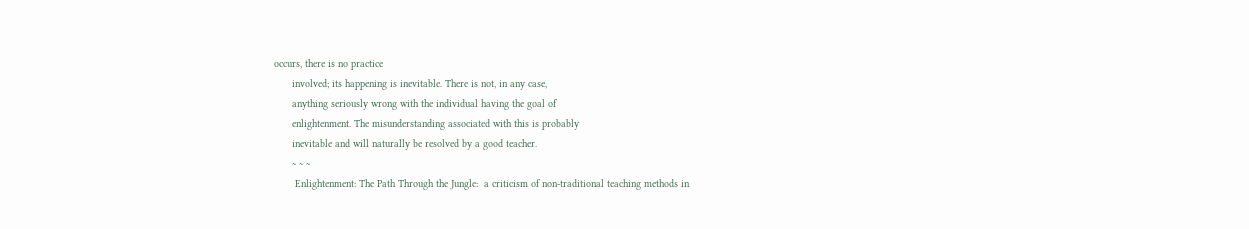occurs, there is no practice
      involved; its happening is inevitable. There is not, in any case,
      anything seriously wrong with the individual having the goal of
      enlightenment. The misunderstanding associated with this is probably
      inevitable and will naturally be resolved by a good teacher.
      ~ ~ ~
       Enlightenment: The Path Through the Jungle:  a criticism of non-traditional teaching methods in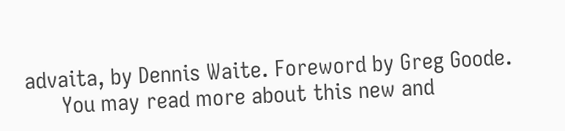advaita, by Dennis Waite. Foreword by Greg Goode.
      You may read more about this new and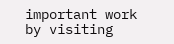important work by visiting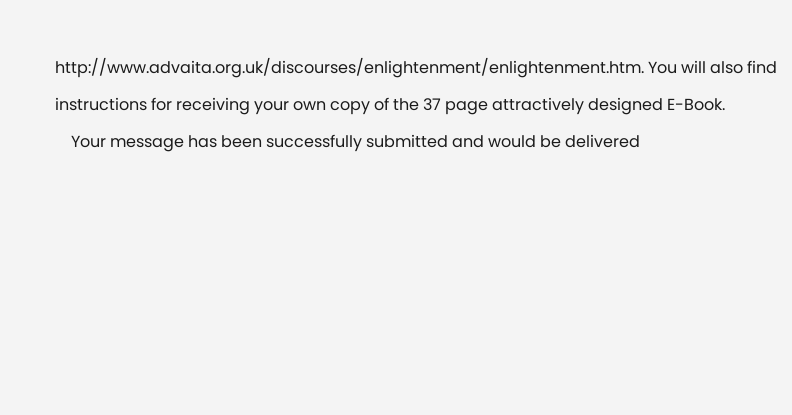http://www.advaita.org.uk/discourses/enlightenment/enlightenment.htm. You will also find instructions for receiving your own copy of the 37 page attractively designed E-Book.
    Your message has been successfully submitted and would be delivered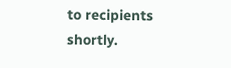to recipients shortly.